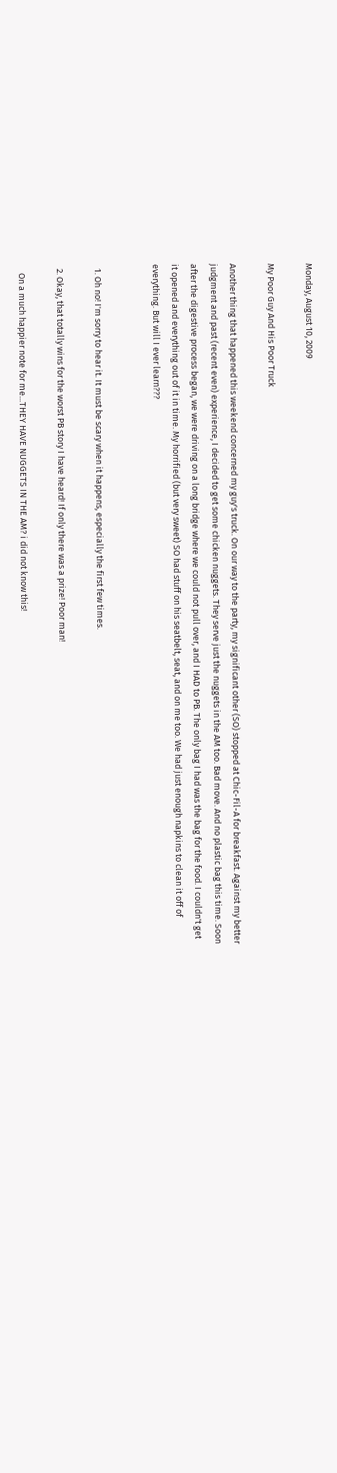Monday, August 10, 2009

My Poor Guy And His Poor Truck

Another thing that happened this weekend concerned my guy's truck. On our way to the party, my significant other (SO) stopped at Chic-Fil-A for breakfast. Against my better judgment and past (recent even) experience, I decided to get some chicken nuggets. They serve just the nuggets in the AM too. Bad move. And no plastic bag this time. Soon after the digestive process began, we were driving on a long bridge where we could not pull over, and I HAD to PB. The only bag I had was the bag for the food. I couldn't get it opened and everything out of it in time. My horrified (but very sweet) SO had stuff on his seatbelt, seat, and on me too. We had just enough napkins to clean it off of everything. But will I ever learn???


  1. Oh no! I'm sorry to hear it. It must be scary when it happens, especially the first few times.

  2. Okay, that totally wins for the worst PB story I have heard! If only there was a prize! Poor man!

    On a much happier note for me...THEY HAVE NUGGETS IN THE AM? i did not know this!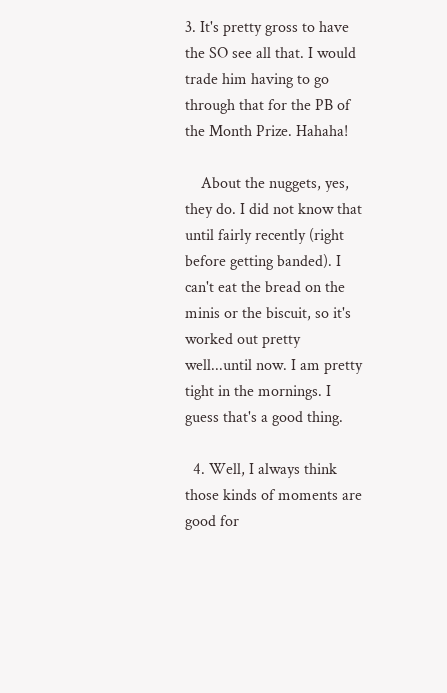3. It's pretty gross to have the SO see all that. I would trade him having to go through that for the PB of the Month Prize. Hahaha!

    About the nuggets, yes, they do. I did not know that until fairly recently (right before getting banded). I can't eat the bread on the minis or the biscuit, so it's worked out pretty well...until now. I am pretty tight in the mornings. I guess that's a good thing.

  4. Well, I always think those kinds of moments are good for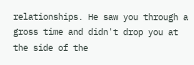relationships. He saw you through a gross time and didn't drop you at the side of the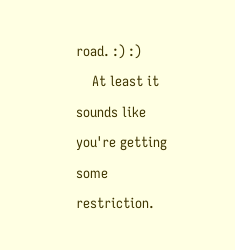road. :) :)
    At least it sounds like you're getting some restriction.